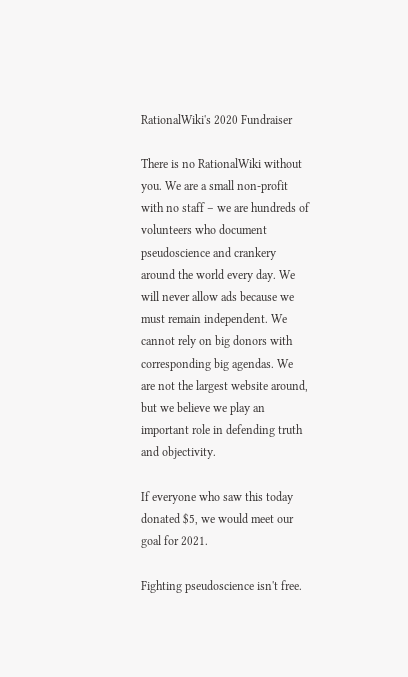RationalWiki's 2020 Fundraiser

There is no RationalWiki without you. We are a small non-profit with no staff – we are hundreds of volunteers who document pseudoscience and crankery around the world every day. We will never allow ads because we must remain independent. We cannot rely on big donors with corresponding big agendas. We are not the largest website around, but we believe we play an important role in defending truth and objectivity.

If everyone who saw this today donated $5, we would meet our goal for 2021.

Fighting pseudoscience isn't free.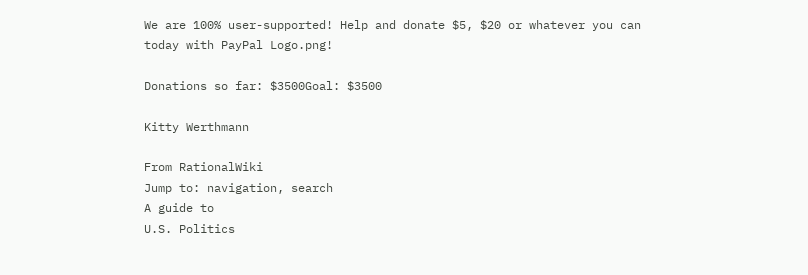We are 100% user-supported! Help and donate $5, $20 or whatever you can today with PayPal Logo.png!

Donations so far: $3500Goal: $3500

Kitty Werthmann

From RationalWiki
Jump to: navigation, search
A guide to
U.S. Politics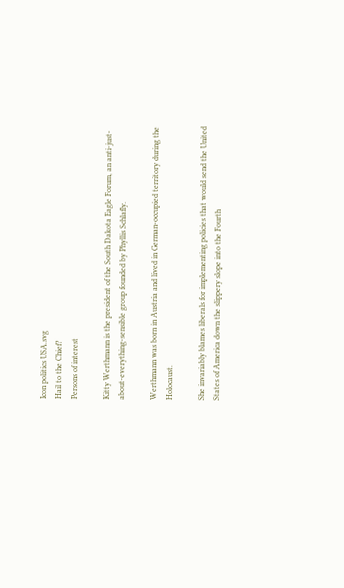Icon politics USA.svg
Hail to the Chief?
Persons of interest

Kitty Werthmann is the president of the South Dakota Eagle Forum, an anti-just-about-everything-sensible group founded by Phyllis Schlafly.

Werthmann was born in Austria and lived in German-occupied territory during the Holocaust.

She invariably blames liberals for implementing policies that would send the United States of America down the slippery slope into the Fourth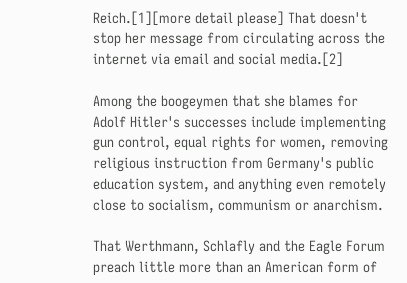Reich.[1][more detail please] That doesn't stop her message from circulating across the internet via email and social media.[2]

Among the boogeymen that she blames for Adolf Hitler's successes include implementing gun control, equal rights for women, removing religious instruction from Germany's public education system, and anything even remotely close to socialism, communism or anarchism.

That Werthmann, Schlafly and the Eagle Forum preach little more than an American form of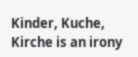Kinder, Kuche, Kirche is an irony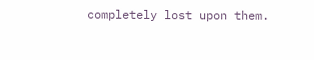completely lost upon them.